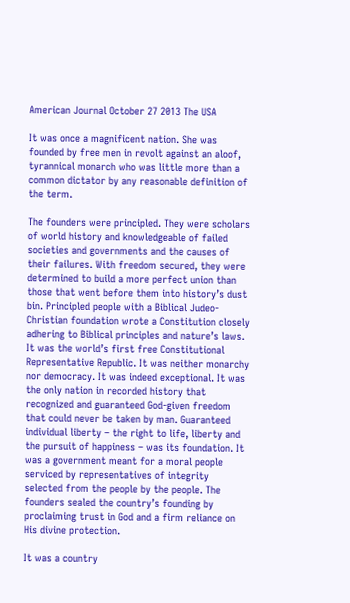American Journal October 27 2013 The USA

It was once a magnificent nation. She was founded by free men in revolt against an aloof, tyrannical monarch who was little more than a common dictator by any reasonable definition of the term.

The founders were principled. They were scholars of world history and knowledgeable of failed societies and governments and the causes of their failures. With freedom secured, they were determined to build a more perfect union than those that went before them into history’s dust bin. Principled people with a Biblical Judeo-Christian foundation wrote a Constitution closely adhering to Biblical principles and nature’s laws. It was the world’s first free Constitutional Representative Republic. It was neither monarchy nor democracy. It was indeed exceptional. It was the only nation in recorded history that recognized and guaranteed God-given freedom that could never be taken by man. Guaranteed individual liberty – the right to life, liberty and the pursuit of happiness – was its foundation. It was a government meant for a moral people serviced by representatives of integrity selected from the people by the people. The founders sealed the country’s founding by proclaiming trust in God and a firm reliance on His divine protection.

It was a country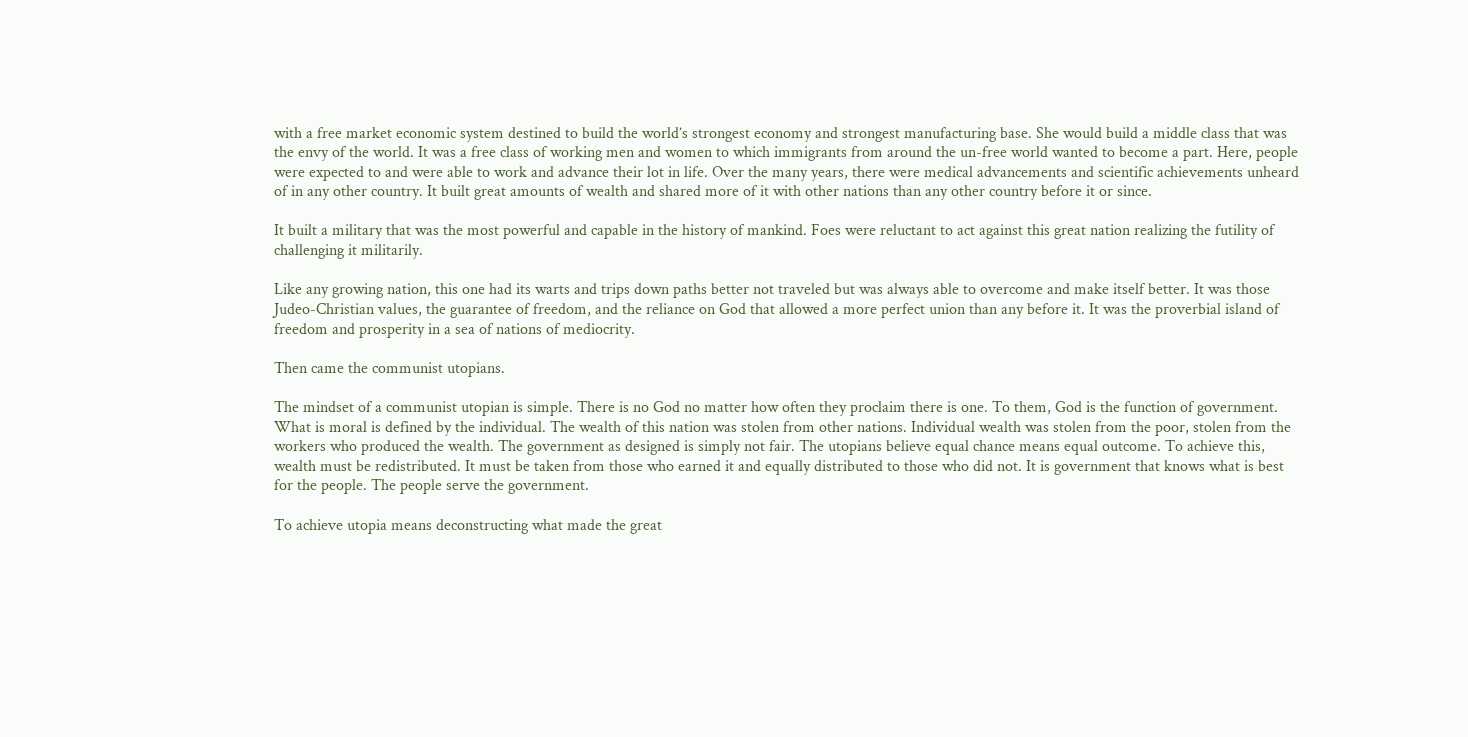with a free market economic system destined to build the world’s strongest economy and strongest manufacturing base. She would build a middle class that was the envy of the world. It was a free class of working men and women to which immigrants from around the un-free world wanted to become a part. Here, people were expected to and were able to work and advance their lot in life. Over the many years, there were medical advancements and scientific achievements unheard of in any other country. It built great amounts of wealth and shared more of it with other nations than any other country before it or since.

It built a military that was the most powerful and capable in the history of mankind. Foes were reluctant to act against this great nation realizing the futility of challenging it militarily.

Like any growing nation, this one had its warts and trips down paths better not traveled but was always able to overcome and make itself better. It was those Judeo-Christian values, the guarantee of freedom, and the reliance on God that allowed a more perfect union than any before it. It was the proverbial island of freedom and prosperity in a sea of nations of mediocrity.

Then came the communist utopians.

The mindset of a communist utopian is simple. There is no God no matter how often they proclaim there is one. To them, God is the function of government. What is moral is defined by the individual. The wealth of this nation was stolen from other nations. Individual wealth was stolen from the poor, stolen from the workers who produced the wealth. The government as designed is simply not fair. The utopians believe equal chance means equal outcome. To achieve this, wealth must be redistributed. It must be taken from those who earned it and equally distributed to those who did not. It is government that knows what is best for the people. The people serve the government.

To achieve utopia means deconstructing what made the great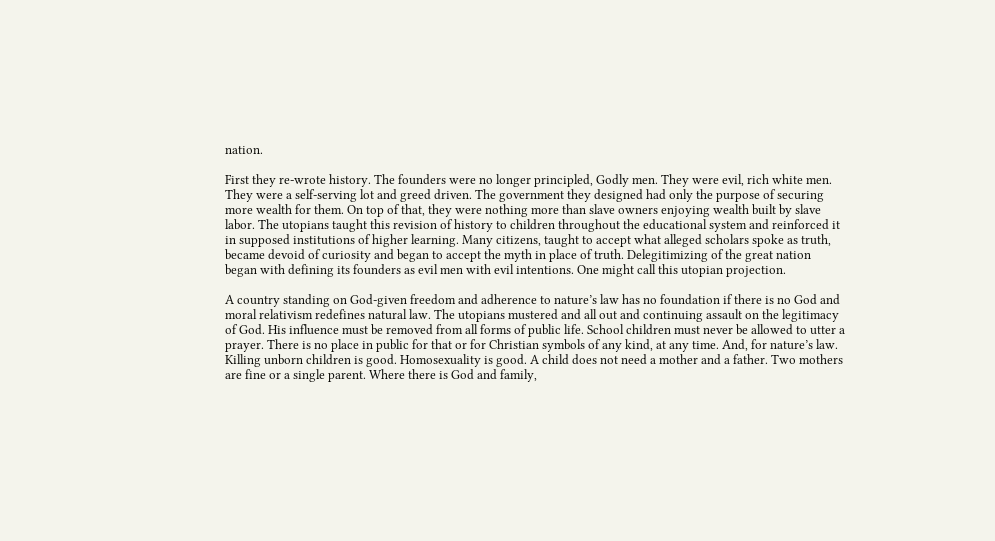nation.

First they re-wrote history. The founders were no longer principled, Godly men. They were evil, rich white men. They were a self-serving lot and greed driven. The government they designed had only the purpose of securing more wealth for them. On top of that, they were nothing more than slave owners enjoying wealth built by slave labor. The utopians taught this revision of history to children throughout the educational system and reinforced it in supposed institutions of higher learning. Many citizens, taught to accept what alleged scholars spoke as truth, became devoid of curiosity and began to accept the myth in place of truth. Delegitimizing of the great nation began with defining its founders as evil men with evil intentions. One might call this utopian projection.

A country standing on God-given freedom and adherence to nature’s law has no foundation if there is no God and moral relativism redefines natural law. The utopians mustered and all out and continuing assault on the legitimacy of God. His influence must be removed from all forms of public life. School children must never be allowed to utter a prayer. There is no place in public for that or for Christian symbols of any kind, at any time. And, for nature’s law. Killing unborn children is good. Homosexuality is good. A child does not need a mother and a father. Two mothers are fine or a single parent. Where there is God and family,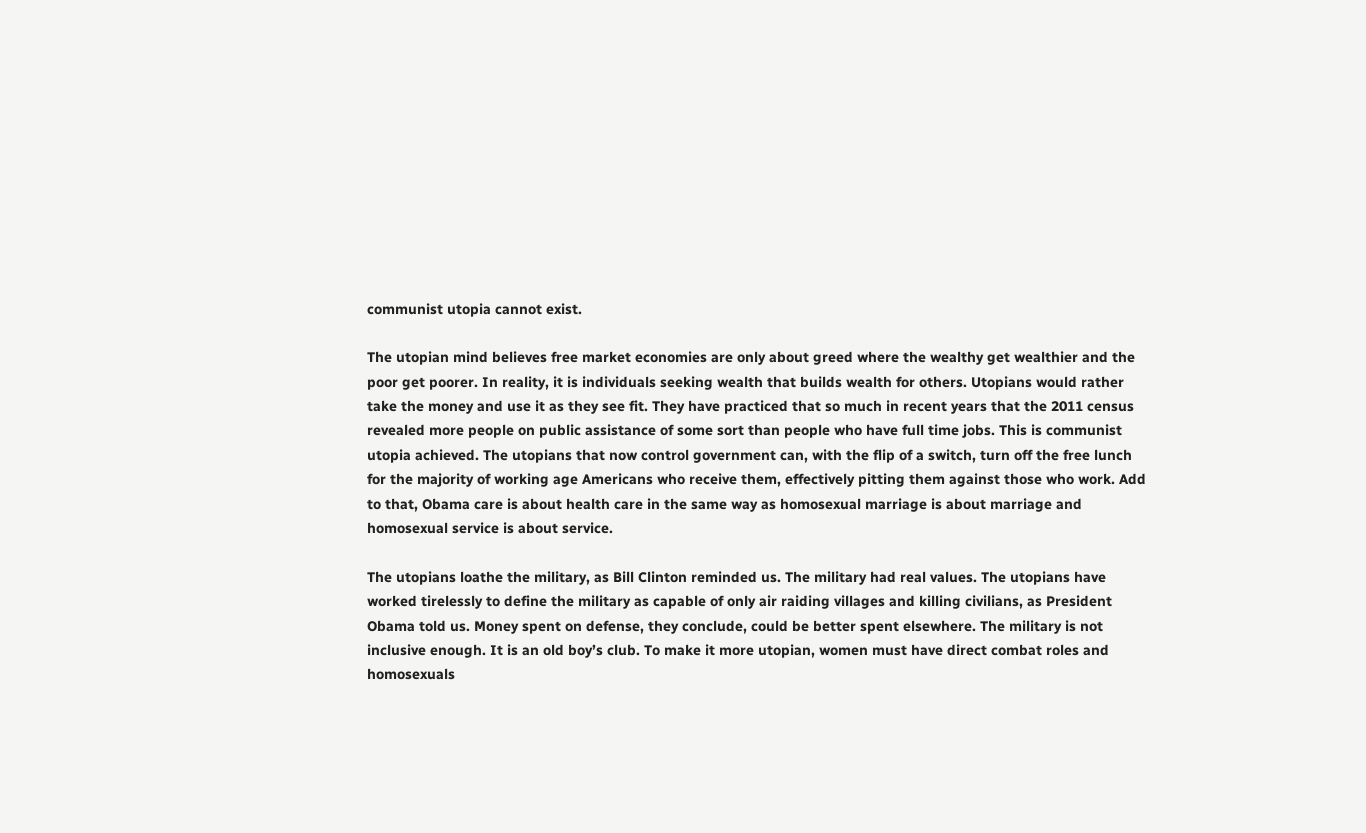communist utopia cannot exist.

The utopian mind believes free market economies are only about greed where the wealthy get wealthier and the poor get poorer. In reality, it is individuals seeking wealth that builds wealth for others. Utopians would rather take the money and use it as they see fit. They have practiced that so much in recent years that the 2011 census revealed more people on public assistance of some sort than people who have full time jobs. This is communist utopia achieved. The utopians that now control government can, with the flip of a switch, turn off the free lunch for the majority of working age Americans who receive them, effectively pitting them against those who work. Add to that, Obama care is about health care in the same way as homosexual marriage is about marriage and homosexual service is about service.

The utopians loathe the military, as Bill Clinton reminded us. The military had real values. The utopians have worked tirelessly to define the military as capable of only air raiding villages and killing civilians, as President Obama told us. Money spent on defense, they conclude, could be better spent elsewhere. The military is not inclusive enough. It is an old boy’s club. To make it more utopian, women must have direct combat roles and homosexuals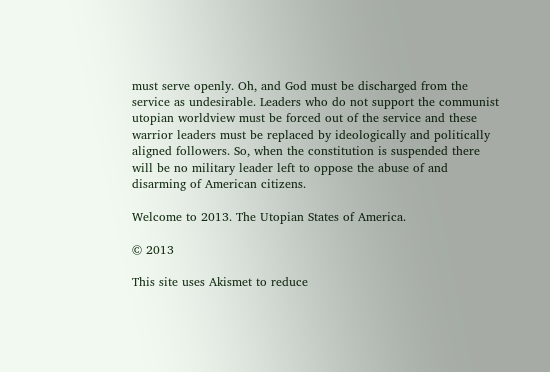must serve openly. Oh, and God must be discharged from the service as undesirable. Leaders who do not support the communist utopian worldview must be forced out of the service and these warrior leaders must be replaced by ideologically and politically aligned followers. So, when the constitution is suspended there will be no military leader left to oppose the abuse of and disarming of American citizens.

Welcome to 2013. The Utopian States of America.

© 2013

This site uses Akismet to reduce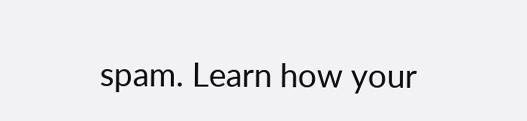spam. Learn how your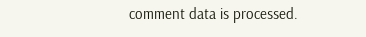comment data is processed.